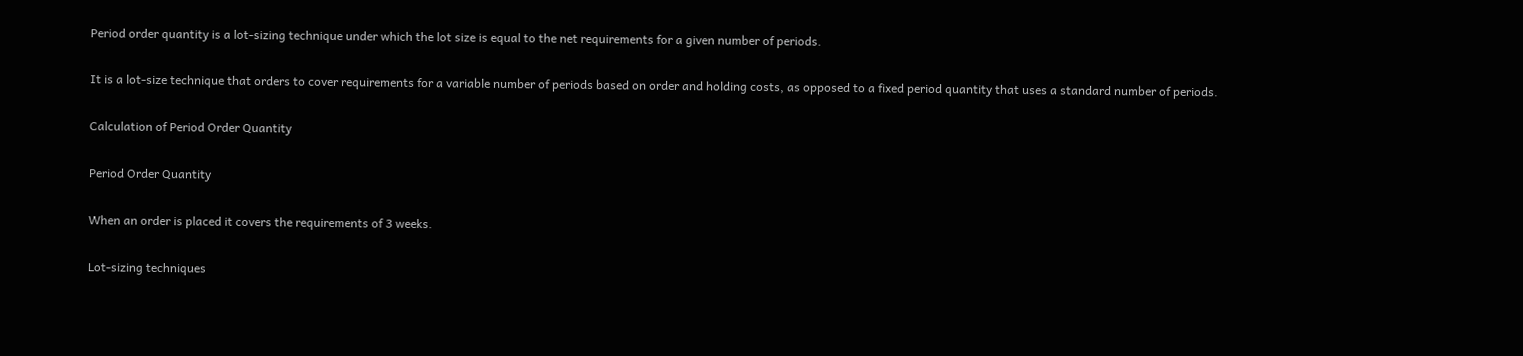Period order quantity is a lot-sizing technique under which the lot size is equal to the net requirements for a given number of periods.

It is a lot-size technique that orders to cover requirements for a variable number of periods based on order and holding costs, as opposed to a fixed period quantity that uses a standard number of periods.

Calculation of Period Order Quantity

Period Order Quantity

When an order is placed it covers the requirements of 3 weeks.

Lot-sizing techniques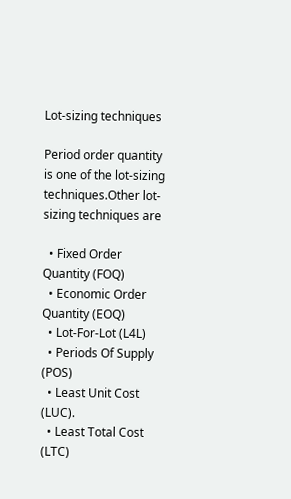Lot-sizing techniques

Period order quantity is one of the lot-sizing techniques.Other lot-sizing techniques are

  • Fixed Order Quantity (FOQ)
  • Economic Order Quantity (EOQ)
  • Lot-For-Lot (L4L)
  • Periods Of Supply (POS)
  • Least Unit Cost (LUC).
  • Least Total Cost (LTC)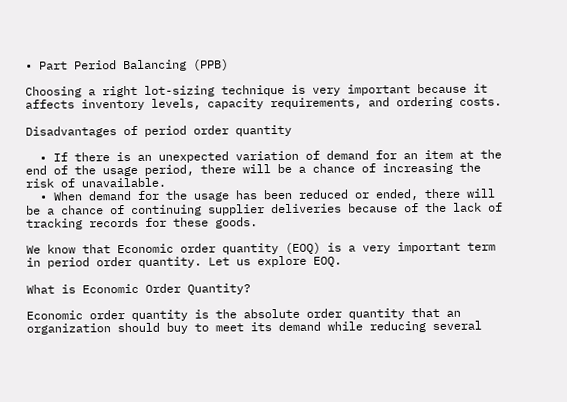• Part Period Balancing (PPB)

Choosing a right lot-sizing technique is very important because it affects inventory levels, capacity requirements, and ordering costs.

Disadvantages of period order quantity

  • If there is an unexpected variation of demand for an item at the end of the usage period, there will be a chance of increasing the risk of unavailable.
  • When demand for the usage has been reduced or ended, there will be a chance of continuing supplier deliveries because of the lack of tracking records for these goods.

We know that Economic order quantity (EOQ) is a very important term in period order quantity. Let us explore EOQ.

What is Economic Order Quantity?

Economic order quantity is the absolute order quantity that an organization should buy to meet its demand while reducing several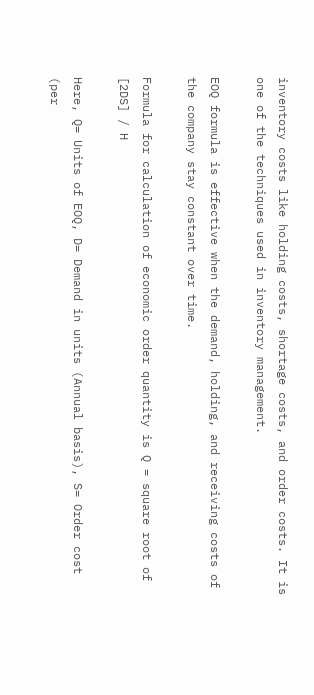inventory costs like holding costs, shortage costs, and order costs. It is one of the techniques used in inventory management.

EOQ formula is effective when the demand, holding, and receiving costs of the company stay constant over time.

Formula for calculation of economic order quantity is Q = square root of [2DS] / H

Here, Q= Units of EOQ, D= Demand in units (Annual basis), S= Order cost (per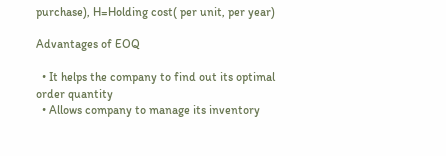purchase), H=Holding cost( per unit, per year)

Advantages of EOQ

  • It helps the company to find out its optimal order quantity
  • Allows company to manage its inventory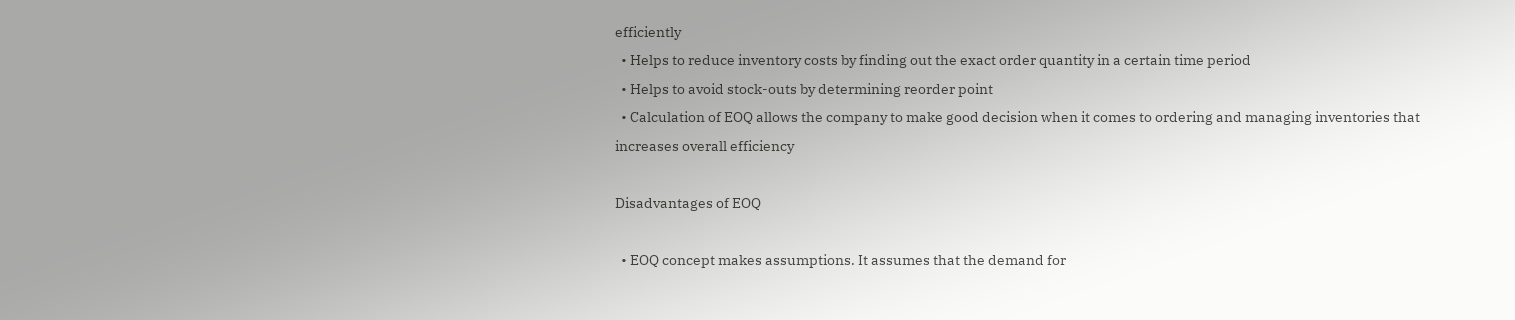efficiently
  • Helps to reduce inventory costs by finding out the exact order quantity in a certain time period
  • Helps to avoid stock-outs by determining reorder point
  • Calculation of EOQ allows the company to make good decision when it comes to ordering and managing inventories that increases overall efficiency

Disadvantages of EOQ

  • EOQ concept makes assumptions. It assumes that the demand for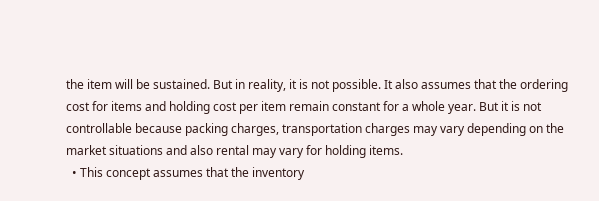the item will be sustained. But in reality, it is not possible. It also assumes that the ordering cost for items and holding cost per item remain constant for a whole year. But it is not controllable because packing charges, transportation charges may vary depending on the market situations and also rental may vary for holding items.
  • This concept assumes that the inventory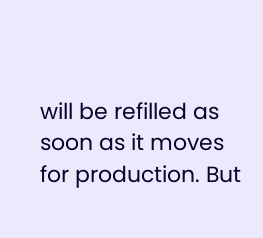will be refilled as soon as it moves for production. But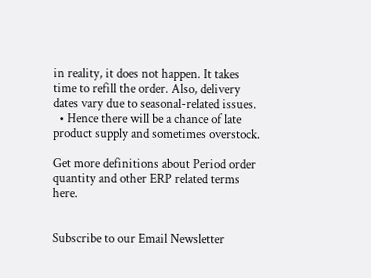in reality, it does not happen. It takes time to refill the order. Also, delivery dates vary due to seasonal-related issues.
  • Hence there will be a chance of late product supply and sometimes overstock.

Get more definitions about Period order quantity and other ERP related terms here.


Subscribe to our Email Newsletter